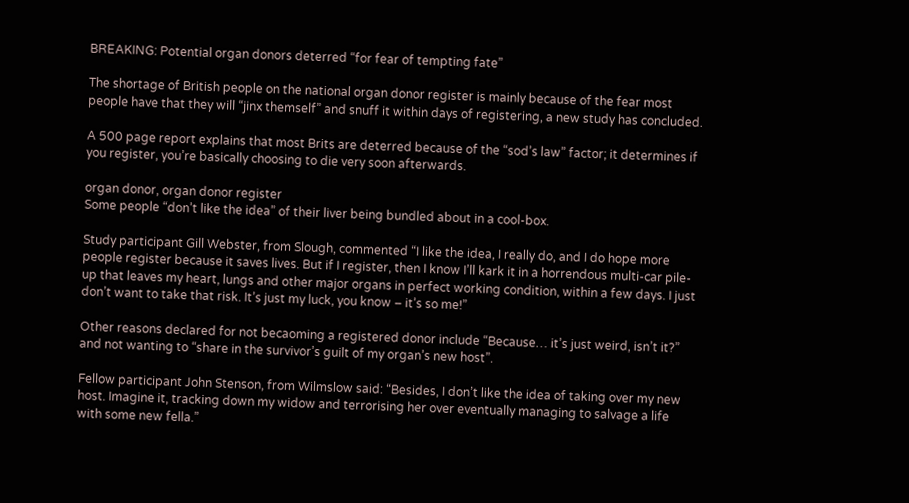BREAKING: Potential organ donors deterred “for fear of tempting fate”

The shortage of British people on the national organ donor register is mainly because of the fear most people have that they will “jinx themself” and snuff it within days of registering, a new study has concluded.

A 500 page report explains that most Brits are deterred because of the “sod’s law” factor; it determines if you register, you’re basically choosing to die very soon afterwards.

organ donor, organ donor register
Some people “don’t like the idea” of their liver being bundled about in a cool-box.

Study participant Gill Webster, from Slough, commented “I like the idea, I really do, and I do hope more people register because it saves lives. But if I register, then I know I’ll kark it in a horrendous multi-car pile-up that leaves my heart, lungs and other major organs in perfect working condition, within a few days. I just don’t want to take that risk. It’s just my luck, you know – it’s so me!”

Other reasons declared for not becaoming a registered donor include “Because… it’s just weird, isn’t it?” and not wanting to “share in the survivor’s guilt of my organ’s new host”.

Fellow participant John Stenson, from Wilmslow said: “Besides, I don’t like the idea of taking over my new host. Imagine it, tracking down my widow and terrorising her over eventually managing to salvage a life with some new fella.”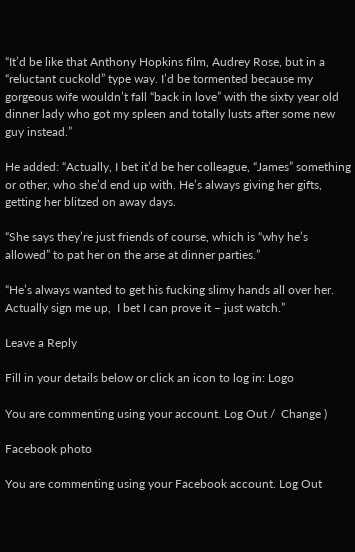“It’d be like that Anthony Hopkins film, Audrey Rose, but in a “reluctant cuckold” type way. I’d be tormented because my gorgeous wife wouldn’t fall “back in love” with the sixty year old dinner lady who got my spleen and totally lusts after some new guy instead.”

He added: “Actually, I bet it’d be her colleague, “James” something or other, who she’d end up with. He’s always giving her gifts, getting her blitzed on away days.

“She says they’re just friends of course, which is “why he’s allowed” to pat her on the arse at dinner parties.”

“He’s always wanted to get his fucking slimy hands all over her. Actually sign me up,  I bet I can prove it – just watch.”

Leave a Reply

Fill in your details below or click an icon to log in: Logo

You are commenting using your account. Log Out /  Change )

Facebook photo

You are commenting using your Facebook account. Log Out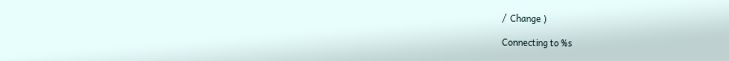/  Change )

Connecting to %s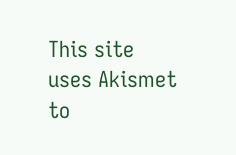This site uses Akismet to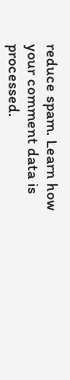reduce spam. Learn how your comment data is processed.